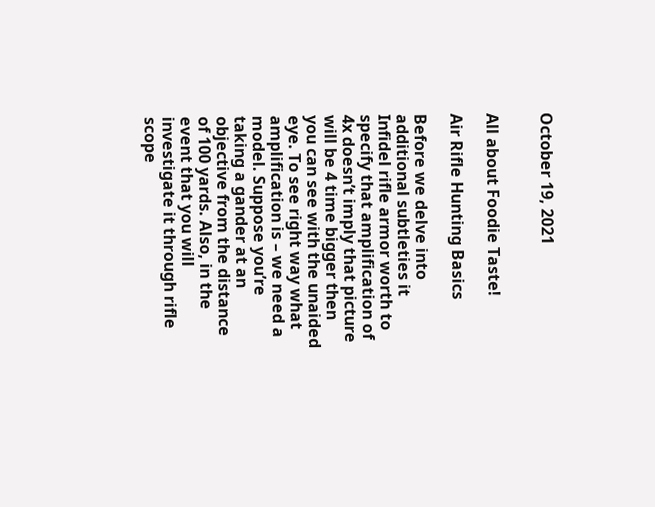October 19, 2021


All about Foodie Taste!

Air Rifle Hunting Basics

Before we delve into additional subtleties it Infidel rifle armor worth to specify that amplification of 4x doesn’t imply that picture will be 4 time bigger then you can see with the unaided eye. To see right way what amplification is – we need a model. Suppose you’re taking a gander at an objective from the distance of 100 yards. Also, in the event that you will investigate it through rifle scope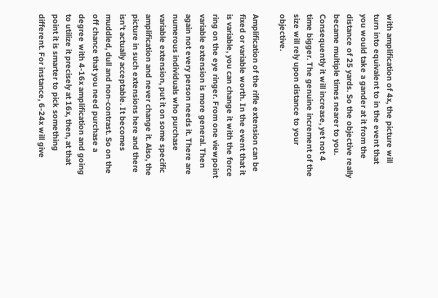with amplification of 4x, the picture will turn into equivalent to in the event that you would take a gander at it from the distance of 25 yards. So the objective really became multiple times nearer to you. Consequently it will increase, yet not 4 time bigger. The genuine increment of the size will rely upon distance to your objective.

Amplification of the rifle extension can be fixed or variable worth. In the event that it is variable, you can change it with the force ring on the eye ringer. From one viewpoint variable extension is more general. Then again not every person needs it. There are numerous individuals who purchase variable extension, put it on some specific amplification and never change it. Also, the picture in such extensions here and there isn’t actually acceptable. It becomes muddled, dull and non-contrast. So on the off chance that you need purchase a degree with 4-16x amplification and going to utilize it precisely at 16x, then, at that point it is smarter to pick something different. For instance, 6-24x will give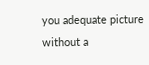you adequate picture without a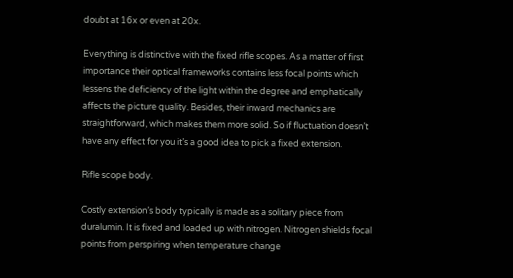doubt at 16x or even at 20x.

Everything is distinctive with the fixed rifle scopes. As a matter of first importance their optical frameworks contains less focal points which lessens the deficiency of the light within the degree and emphatically affects the picture quality. Besides, their inward mechanics are straightforward, which makes them more solid. So if fluctuation doesn’t have any effect for you it’s a good idea to pick a fixed extension.

Rifle scope body.

Costly extension’s body typically is made as a solitary piece from duralumin. It is fixed and loaded up with nitrogen. Nitrogen shields focal points from perspiring when temperature change